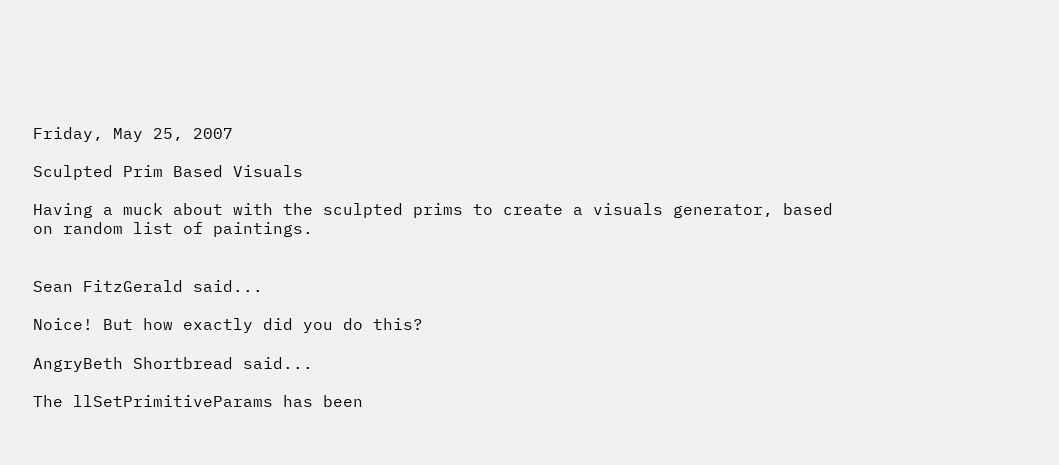Friday, May 25, 2007

Sculpted Prim Based Visuals

Having a muck about with the sculpted prims to create a visuals generator, based on random list of paintings.


Sean FitzGerald said...

Noice! But how exactly did you do this?

AngryBeth Shortbread said...

The llSetPrimitiveParams has been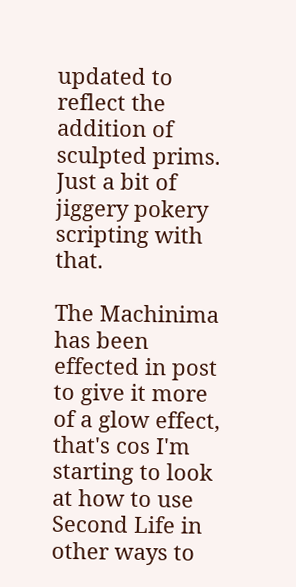updated to reflect the addition of sculpted prims. Just a bit of jiggery pokery scripting with that.

The Machinima has been effected in post to give it more of a glow effect, that's cos I'm starting to look at how to use Second Life in other ways to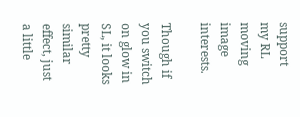support my RL moving image interests.

Though if you switch on glow in SL, it looks pretty similar effect, just a little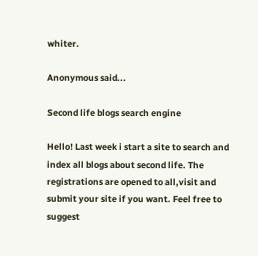whiter.

Anonymous said...

Second life blogs search engine

Hello! Last week i start a site to search and index all blogs about second life. The registrations are opened to all,visit and submit your site if you want. Feel free to suggest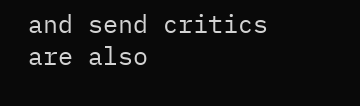and send critics are also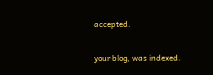accepted.

your blog, was indexed.